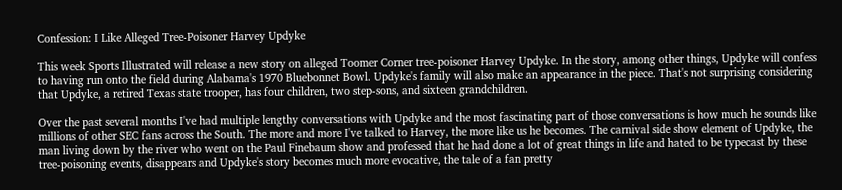Confession: I Like Alleged Tree-Poisoner Harvey Updyke

This week Sports Illustrated will release a new story on alleged Toomer Corner tree-poisoner Harvey Updyke. In the story, among other things, Updyke will confess to having run onto the field during Alabama's 1970 Bluebonnet Bowl. Updyke's family will also make an appearance in the piece. That's not surprising considering that Updyke, a retired Texas state trooper, has four children, two step-sons, and sixteen grandchildren.

Over the past several months I've had multiple lengthy conversations with Updyke and the most fascinating part of those conversations is how much he sounds like millions of other SEC fans across the South. The more and more I've talked to Harvey, the more like us he becomes. The carnival side show element of Updyke, the man living down by the river who went on the Paul Finebaum show and professed that he had done a lot of great things in life and hated to be typecast by these tree-poisoning events, disappears and Updyke's story becomes much more evocative, the tale of a fan pretty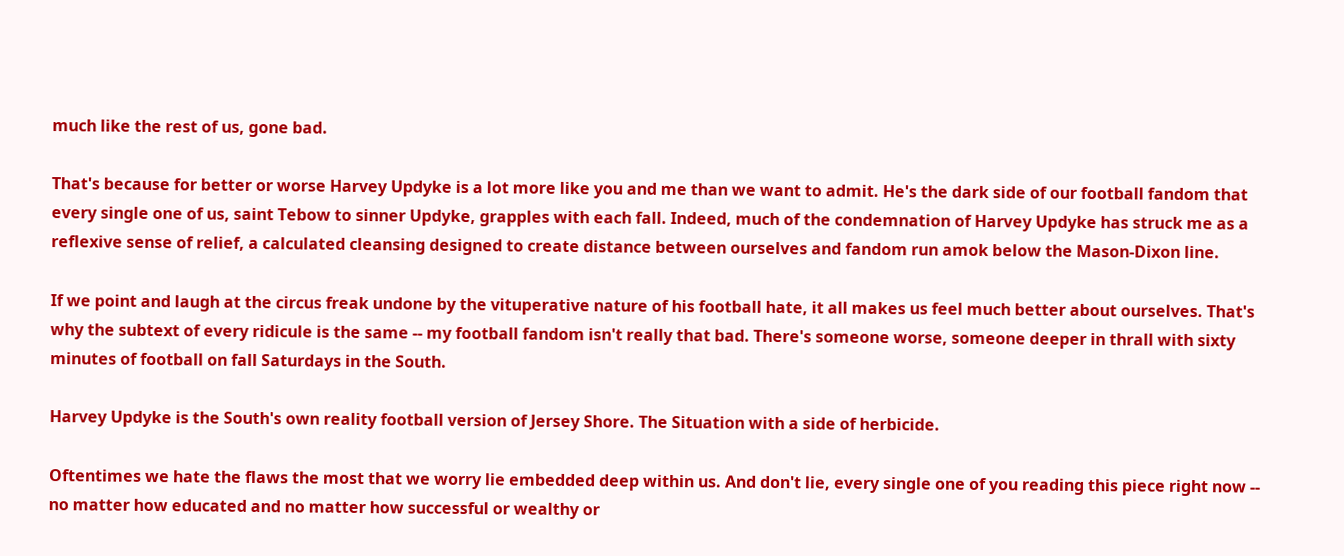much like the rest of us, gone bad.

That's because for better or worse Harvey Updyke is a lot more like you and me than we want to admit. He's the dark side of our football fandom that every single one of us, saint Tebow to sinner Updyke, grapples with each fall. Indeed, much of the condemnation of Harvey Updyke has struck me as a reflexive sense of relief, a calculated cleansing designed to create distance between ourselves and fandom run amok below the Mason-Dixon line.

If we point and laugh at the circus freak undone by the vituperative nature of his football hate, it all makes us feel much better about ourselves. That's why the subtext of every ridicule is the same -- my football fandom isn't really that bad. There's someone worse, someone deeper in thrall with sixty minutes of football on fall Saturdays in the South.

Harvey Updyke is the South's own reality football version of Jersey Shore. The Situation with a side of herbicide.

Oftentimes we hate the flaws the most that we worry lie embedded deep within us. And don't lie, every single one of you reading this piece right now -- no matter how educated and no matter how successful or wealthy or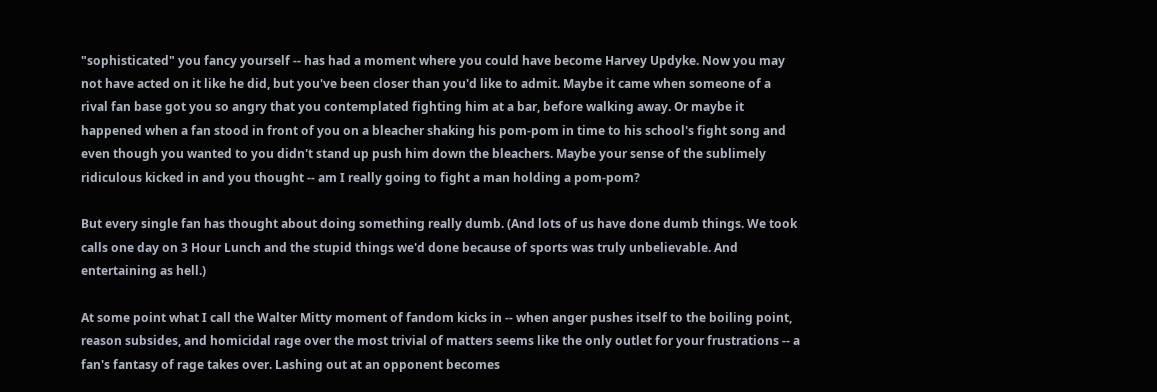"sophisticated" you fancy yourself -- has had a moment where you could have become Harvey Updyke. Now you may not have acted on it like he did, but you've been closer than you'd like to admit. Maybe it came when someone of a rival fan base got you so angry that you contemplated fighting him at a bar, before walking away. Or maybe it happened when a fan stood in front of you on a bleacher shaking his pom-pom in time to his school's fight song and even though you wanted to you didn't stand up push him down the bleachers. Maybe your sense of the sublimely ridiculous kicked in and you thought -- am I really going to fight a man holding a pom-pom?

But every single fan has thought about doing something really dumb. (And lots of us have done dumb things. We took calls one day on 3 Hour Lunch and the stupid things we'd done because of sports was truly unbelievable. And entertaining as hell.)

At some point what I call the Walter Mitty moment of fandom kicks in -- when anger pushes itself to the boiling point, reason subsides, and homicidal rage over the most trivial of matters seems like the only outlet for your frustrations -- a fan's fantasy of rage takes over. Lashing out at an opponent becomes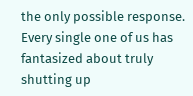the only possible response. Every single one of us has fantasized about truly shutting up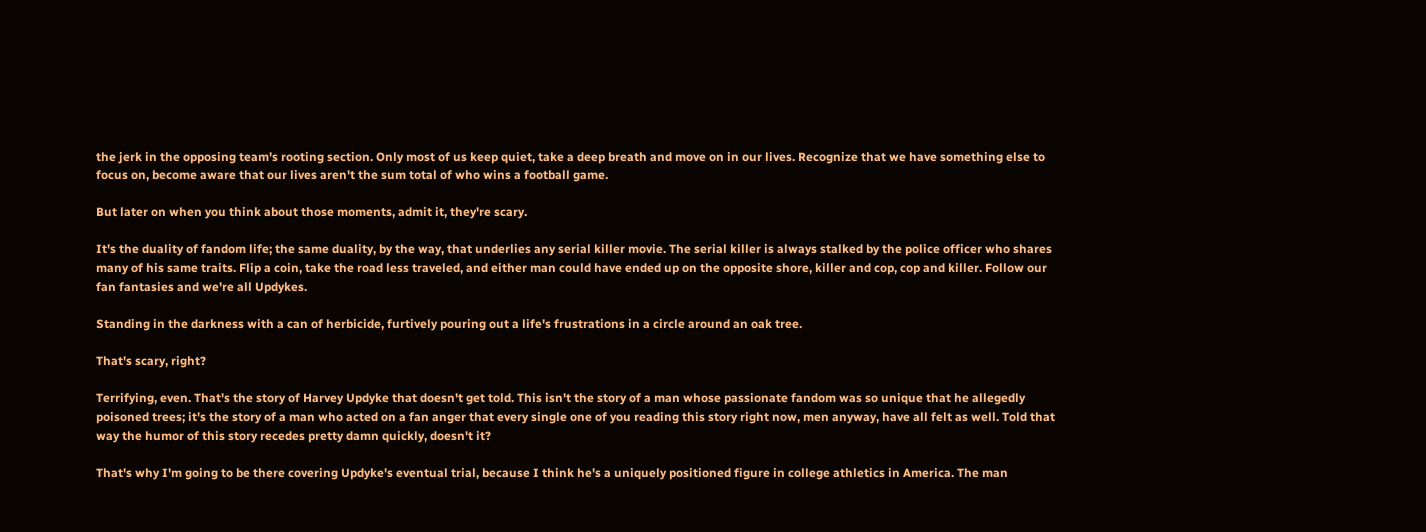the jerk in the opposing team's rooting section. Only most of us keep quiet, take a deep breath and move on in our lives. Recognize that we have something else to focus on, become aware that our lives aren't the sum total of who wins a football game.

But later on when you think about those moments, admit it, they're scary.

It's the duality of fandom life; the same duality, by the way, that underlies any serial killer movie. The serial killer is always stalked by the police officer who shares many of his same traits. Flip a coin, take the road less traveled, and either man could have ended up on the opposite shore, killer and cop, cop and killer. Follow our fan fantasies and we're all Updykes.

Standing in the darkness with a can of herbicide, furtively pouring out a life's frustrations in a circle around an oak tree.

That's scary, right?

Terrifying, even. That's the story of Harvey Updyke that doesn't get told. This isn't the story of a man whose passionate fandom was so unique that he allegedly poisoned trees; it's the story of a man who acted on a fan anger that every single one of you reading this story right now, men anyway, have all felt as well. Told that way the humor of this story recedes pretty damn quickly, doesn't it?

That's why I'm going to be there covering Updyke's eventual trial, because I think he's a uniquely positioned figure in college athletics in America. The man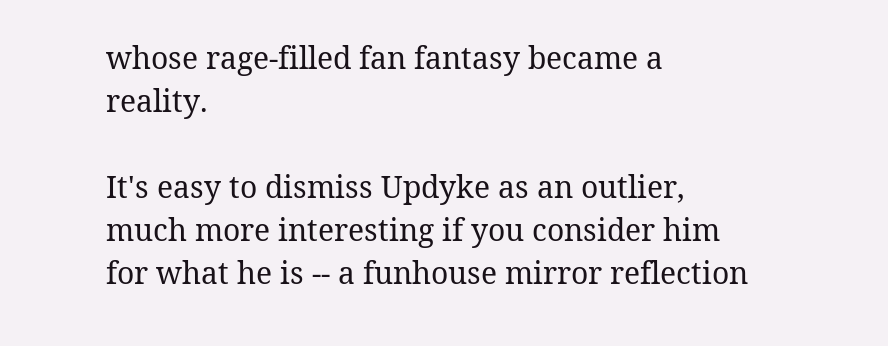whose rage-filled fan fantasy became a reality.

It's easy to dismiss Updyke as an outlier, much more interesting if you consider him for what he is -- a funhouse mirror reflection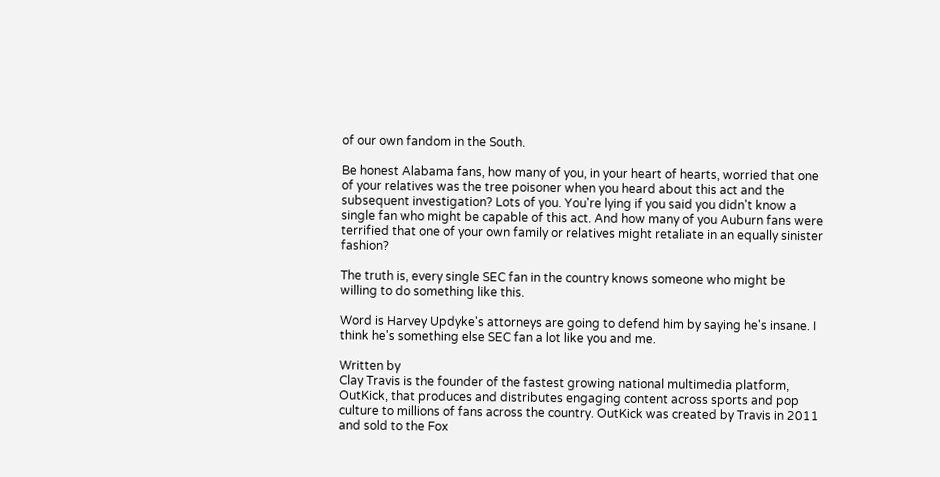of our own fandom in the South.

Be honest Alabama fans, how many of you, in your heart of hearts, worried that one of your relatives was the tree poisoner when you heard about this act and the subsequent investigation? Lots of you. You're lying if you said you didn't know a single fan who might be capable of this act. And how many of you Auburn fans were terrified that one of your own family or relatives might retaliate in an equally sinister fashion?

The truth is, every single SEC fan in the country knows someone who might be willing to do something like this.

Word is Harvey Updyke's attorneys are going to defend him by saying he's insane. I think he's something else SEC fan a lot like you and me.

Written by
Clay Travis is the founder of the fastest growing national multimedia platform, OutKick, that produces and distributes engaging content across sports and pop culture to millions of fans across the country. OutKick was created by Travis in 2011 and sold to the Fox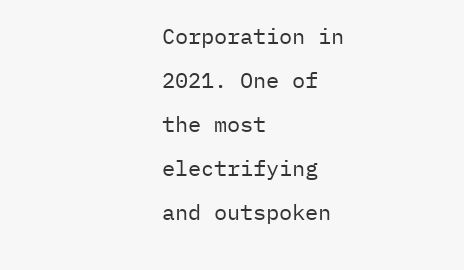Corporation in 2021. One of the most electrifying and outspoken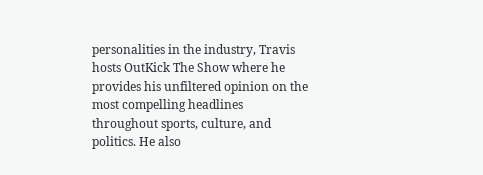personalities in the industry, Travis hosts OutKick The Show where he provides his unfiltered opinion on the most compelling headlines throughout sports, culture, and politics. He also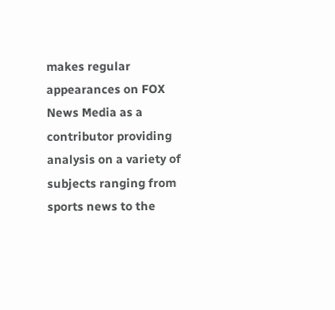makes regular appearances on FOX News Media as a contributor providing analysis on a variety of subjects ranging from sports news to the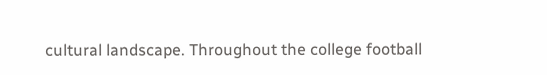cultural landscape. Throughout the college football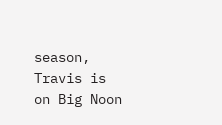season, Travis is on Big Noon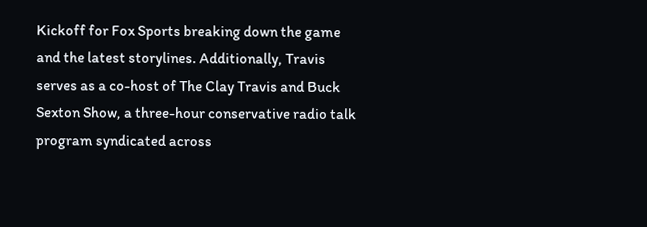Kickoff for Fox Sports breaking down the game and the latest storylines. Additionally, Travis serves as a co-host of The Clay Travis and Buck Sexton Show, a three-hour conservative radio talk program syndicated across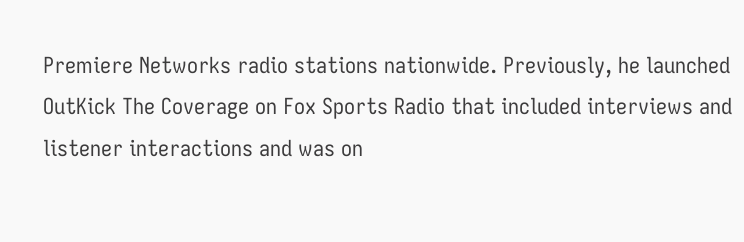Premiere Networks radio stations nationwide. Previously, he launched OutKick The Coverage on Fox Sports Radio that included interviews and listener interactions and was on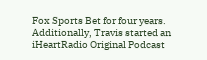Fox Sports Bet for four years. Additionally, Travis started an iHeartRadio Original Podcast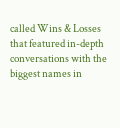called Wins & Losses that featured in-depth conversations with the biggest names in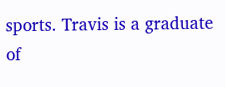sports. Travis is a graduate of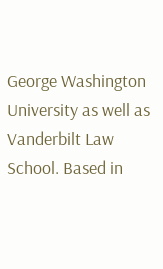George Washington University as well as Vanderbilt Law School. Based in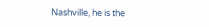Nashville, he is the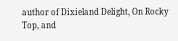author of Dixieland Delight, On Rocky Top, and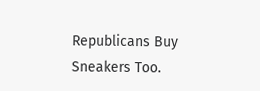Republicans Buy Sneakers Too.